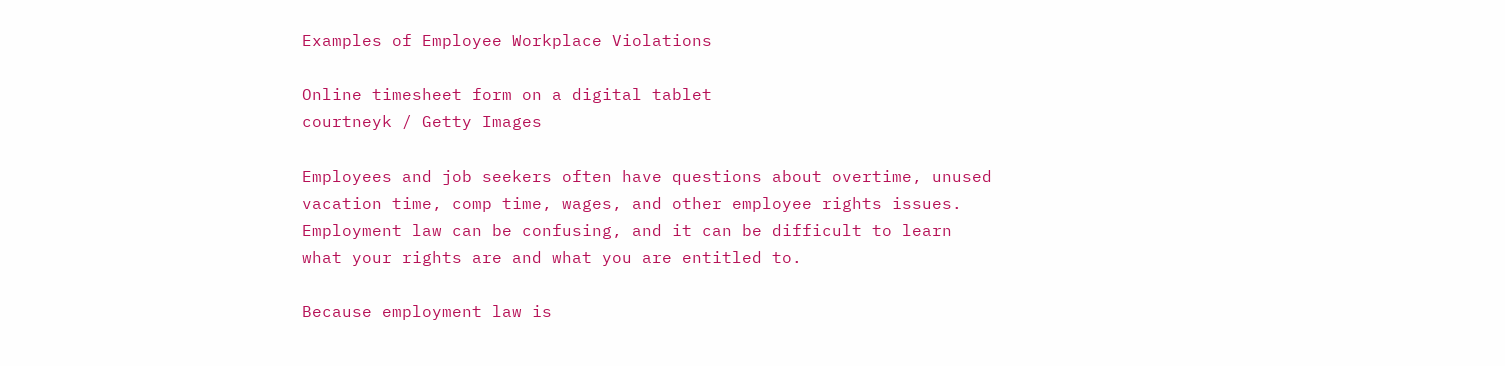Examples of Employee Workplace Violations

Online timesheet form on a digital tablet
courtneyk / Getty Images

Employees and job seekers often have questions about overtime, unused vacation time, comp time, wages, and other employee rights issues. Employment law can be confusing, and it can be difficult to learn what your rights are and what you are entitled to.

Because employment law is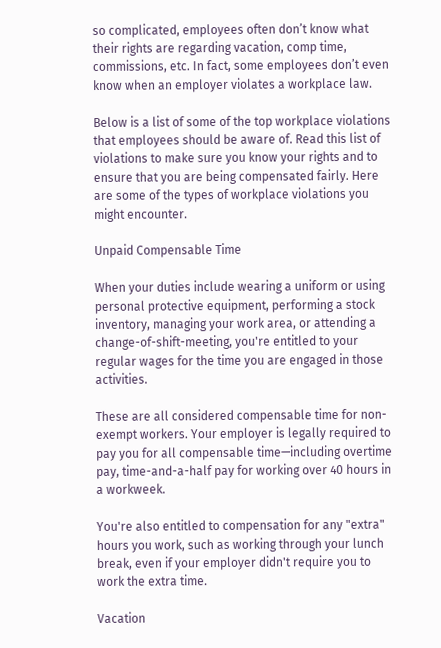so complicated, employees often don’t know what their rights are regarding vacation, comp time, commissions, etc. In fact, some employees don’t even know when an employer violates a workplace law.

Below is a list of some of the top workplace violations that employees should be aware of. Read this list of violations to make sure you know your rights and to ensure that you are being compensated fairly. Here are some of the types of workplace violations you might encounter.

Unpaid Compensable Time

When your duties include wearing a uniform or using personal protective equipment, performing a stock inventory, managing your work area, or attending a change-of-shift-meeting, you're entitled to your regular wages for the time you are engaged in those activities.

These are all considered compensable time for non-exempt workers. Your employer is legally required to pay you for all compensable time—including overtime pay, time-and-a-half pay for working over 40 hours in a workweek.

You're also entitled to compensation for any "extra" hours you work, such as working through your lunch break, even if your employer didn't require you to work the extra time.

Vacation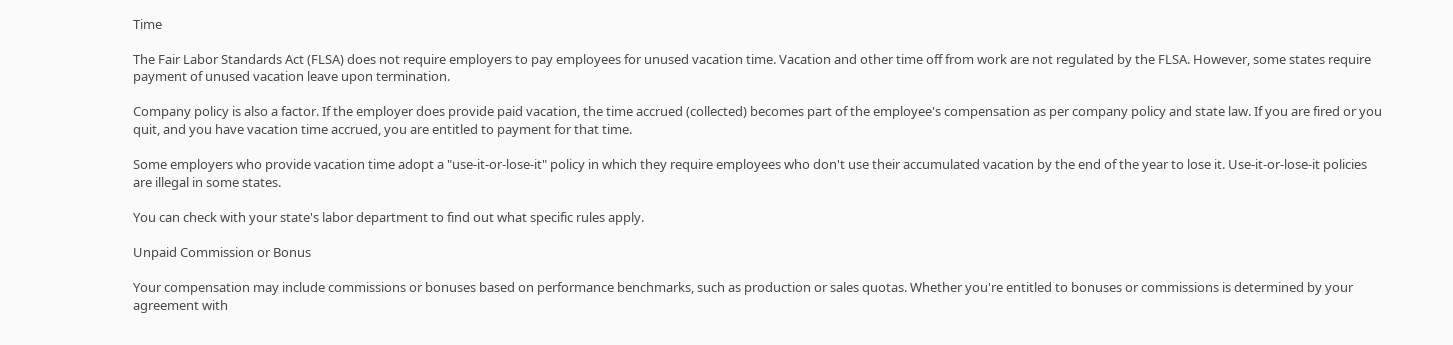Time

The Fair Labor Standards Act (FLSA) does not require employers to pay employees for unused vacation time. Vacation and other time off from work are not regulated by the FLSA. However, some states require payment of unused vacation leave upon termination.

Company policy is also a factor. If the employer does provide paid vacation, the time accrued (collected) becomes part of the employee's compensation as per company policy and state law. If you are fired or you quit, and you have vacation time accrued, you are entitled to payment for that time.

Some employers who provide vacation time adopt a "use-it-or-lose-it" policy in which they require employees who don't use their accumulated vacation by the end of the year to lose it. Use-it-or-lose-it policies are illegal in some states.

You can check with your state's labor department to find out what specific rules apply.

Unpaid Commission or Bonus

Your compensation may include commissions or bonuses based on performance benchmarks, such as production or sales quotas. Whether you're entitled to bonuses or commissions is determined by your agreement with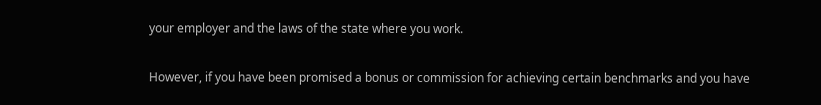your employer and the laws of the state where you work.

However, if you have been promised a bonus or commission for achieving certain benchmarks and you have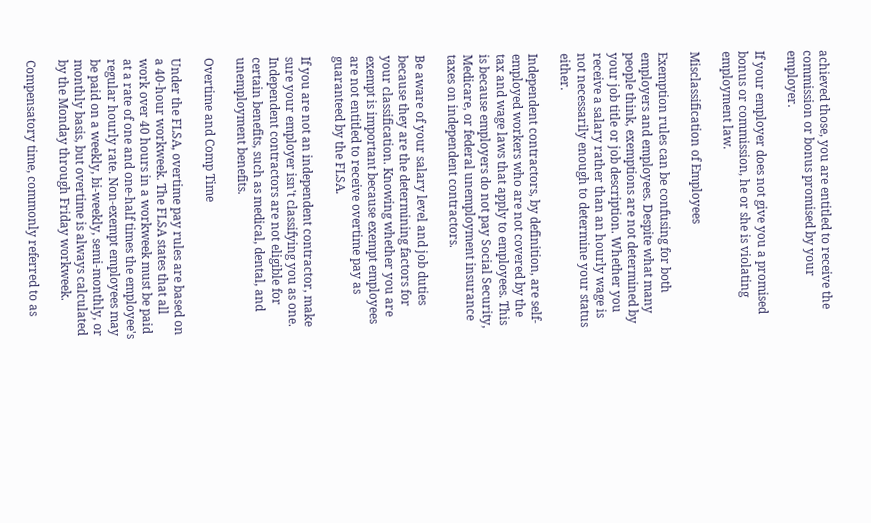achieved those, you are entitled to receive the commission or bonus promised by your employer.

If your employer does not give you a promised bonus or commission, he or she is violating employment law.

Misclassification of Employees

Exemption rules can be confusing for both employers and employees. Despite what many people think, exemptions are not determined by your job title or job description. Whether you receive a salary rather than an hourly wage is not necessarily enough to determine your status either.

Independent contractors, by definition, are self-employed workers who are not covered by the tax and wage laws that apply to employees. This is because employers do not pay Social Security, Medicare, or federal unemployment insurance taxes on independent contractors.

Be aware of your salary level and job duties because they are the determining factors for your classification. Knowing whether you are exempt is important because exempt employees are not entitled to receive overtime pay as guaranteed by the FLSA.

If you are not an independent contractor, make sure your employer isn't classifying you as one. Independent contractors are not eligible for certain benefits, such as medical, dental, and unemployment benefits.

Overtime and Comp Time

Under the FLSA, overtime pay rules are based on a 40-hour workweek. The FLSA states that all work over 40 hours in a workweek must be paid at a rate of one and one-half times the employee's regular hourly rate. Non-exempt employees may be paid on a weekly, bi-weekly, semi-monthly, or monthly basis, but overtime is always calculated by the Monday through Friday workweek.

Compensatory time, commonly referred to as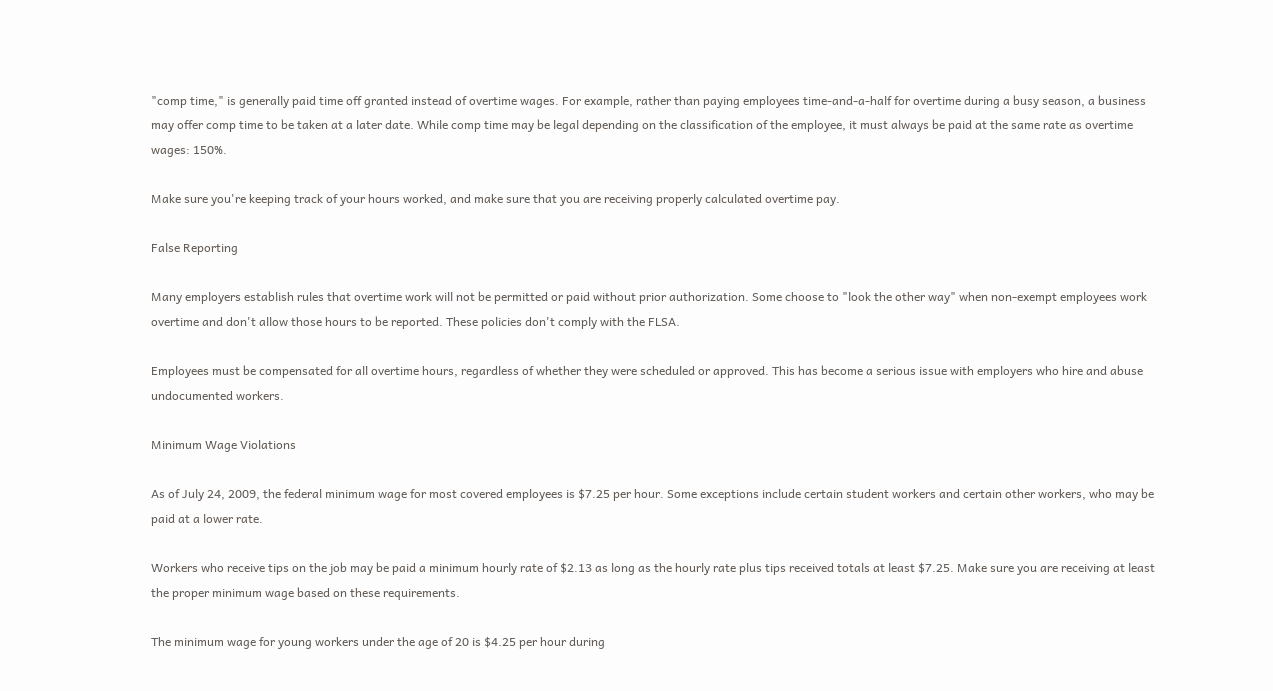"comp time," is generally paid time off granted instead of overtime wages. For example, rather than paying employees time-and-a-half for overtime during a busy season, a business may offer comp time to be taken at a later date. While comp time may be legal depending on the classification of the employee, it must always be paid at the same rate as overtime wages: 150%.

Make sure you're keeping track of your hours worked, and make sure that you are receiving properly calculated overtime pay.

False Reporting

Many employers establish rules that overtime work will not be permitted or paid without prior authorization. Some choose to "look the other way" when non-exempt employees work overtime and don't allow those hours to be reported. These policies don't comply with the FLSA.

Employees must be compensated for all overtime hours, regardless of whether they were scheduled or approved. This has become a serious issue with employers who hire and abuse undocumented workers.

Minimum Wage Violations

As of July 24, 2009, the federal minimum wage for most covered employees is $7.25 per hour. Some exceptions include certain student workers and certain other workers, who may be paid at a lower rate.

Workers who receive tips on the job may be paid a minimum hourly rate of $2.13 as long as the hourly rate plus tips received totals at least $7.25. Make sure you are receiving at least the proper minimum wage based on these requirements.

The minimum wage for young workers under the age of 20 is $4.25 per hour during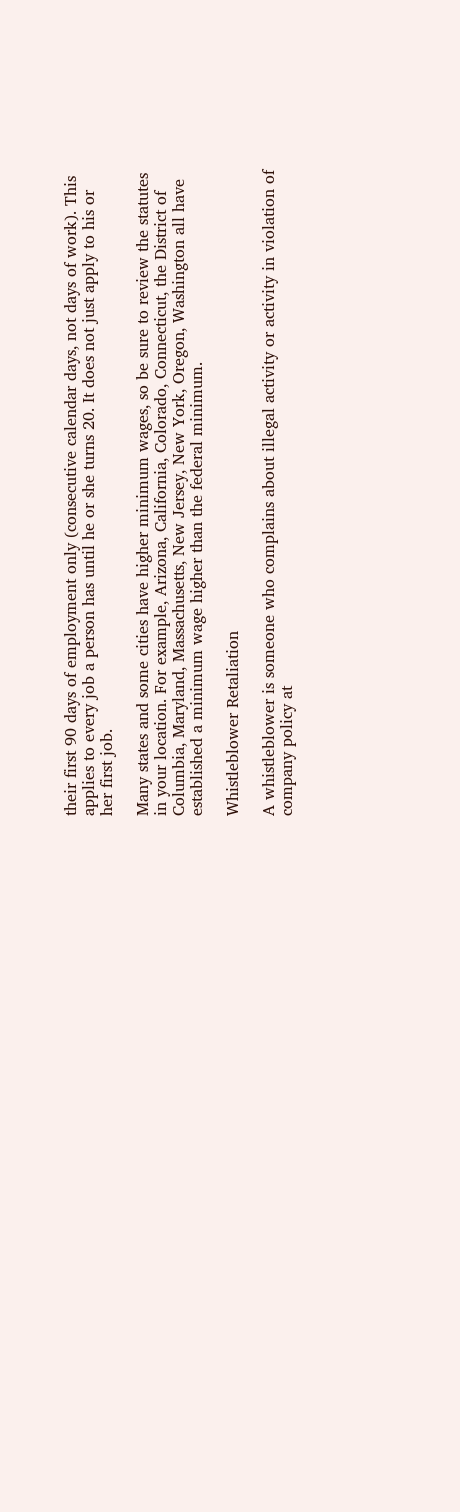their first 90 days of employment only (consecutive calendar days, not days of work). This applies to every job a person has until he or she turns 20. It does not just apply to his or her first job.

Many states and some cities have higher minimum wages, so be sure to review the statutes in your location. For example, Arizona, California, Colorado, Connecticut, the District of Columbia, Maryland, Massachusetts, New Jersey, New York, Oregon, Washington all have established a minimum wage higher than the federal minimum.

Whistleblower Retaliation

A whistleblower is someone who complains about illegal activity or activity in violation of company policy at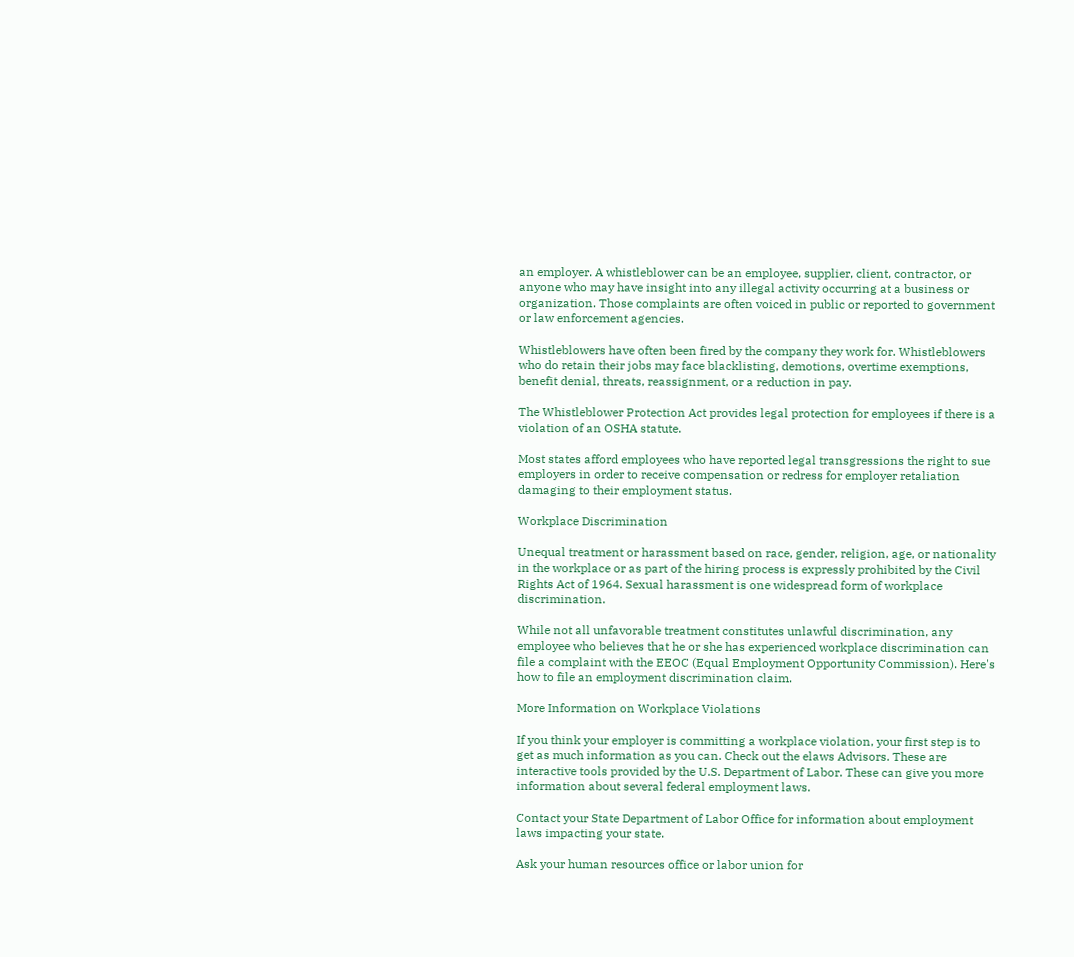an employer. A whistleblower can be an employee, supplier, client, contractor, or anyone who may have insight into any illegal activity occurring at a business or organization. Those complaints are often voiced in public or reported to government or law enforcement agencies.

Whistleblowers have often been fired by the company they work for. Whistleblowers who do retain their jobs may face blacklisting, demotions, overtime exemptions, benefit denial, threats, reassignment, or a reduction in pay.

The Whistleblower Protection Act provides legal protection for employees if there is a violation of an OSHA statute.

Most states afford employees who have reported legal transgressions the right to sue employers in order to receive compensation or redress for employer retaliation damaging to their employment status.

Workplace Discrimination

Unequal treatment or harassment based on race, gender, religion, age, or nationality in the workplace or as part of the hiring process is expressly prohibited by the Civil Rights Act of 1964. Sexual harassment is one widespread form of workplace discrimination.

While not all unfavorable treatment constitutes unlawful discrimination, any employee who believes that he or she has experienced workplace discrimination can file a complaint with the EEOC (Equal Employment Opportunity Commission). Here's how to file an employment discrimination claim.

More Information on Workplace Violations

If you think your employer is committing a workplace violation, your first step is to get as much information as you can. Check out the elaws Advisors. These are interactive tools provided by the U.S. Department of Labor. These can give you more information about several federal employment laws.

Contact your State Department of Labor Office for information about employment laws impacting your state.

Ask your human resources office or labor union for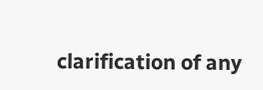clarification of any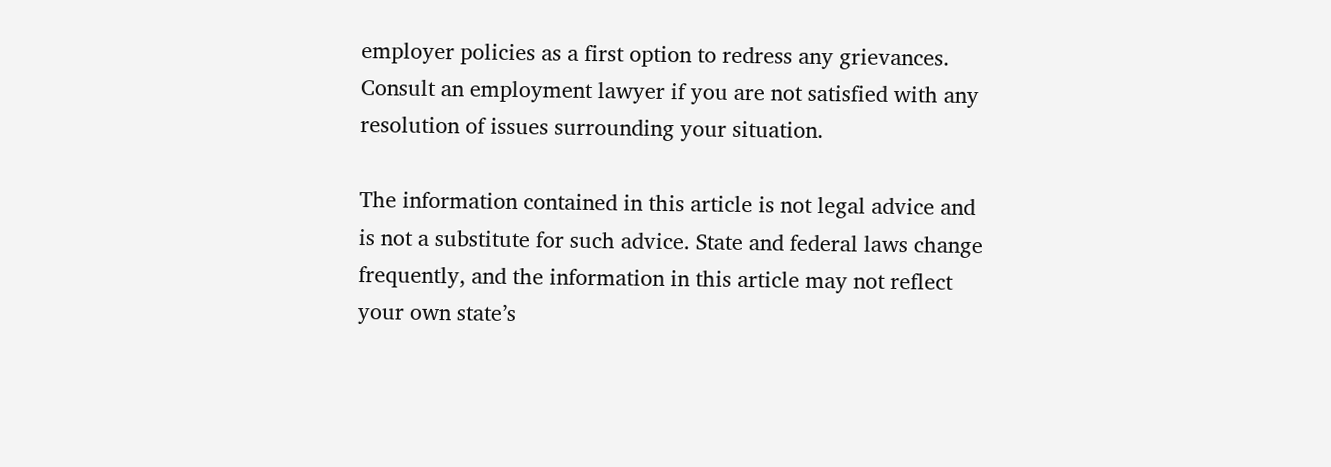employer policies as a first option to redress any grievances. Consult an employment lawyer if you are not satisfied with any resolution of issues surrounding your situation.

The information contained in this article is not legal advice and is not a substitute for such advice. State and federal laws change frequently, and the information in this article may not reflect your own state’s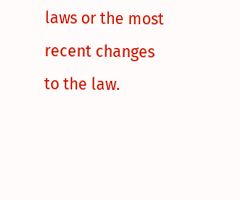laws or the most recent changes to the law.